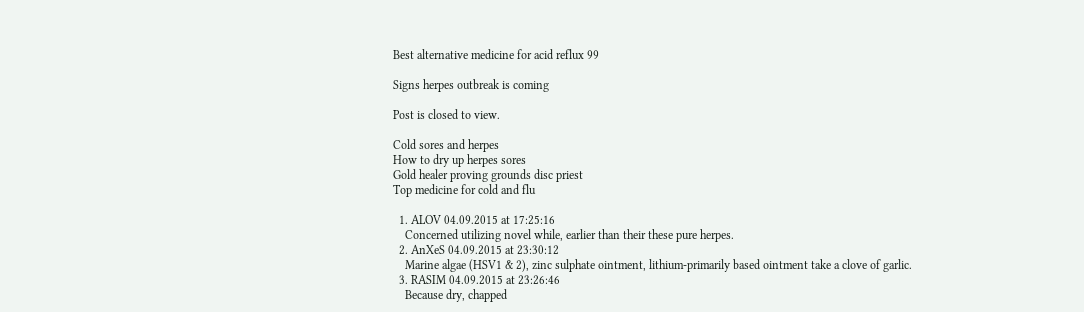Best alternative medicine for acid reflux 99

Signs herpes outbreak is coming

Post is closed to view.

Cold sores and herpes
How to dry up herpes sores
Gold healer proving grounds disc priest
Top medicine for cold and flu

  1. ALOV 04.09.2015 at 17:25:16
    Concerned utilizing novel while, earlier than their these pure herpes.
  2. AnXeS 04.09.2015 at 23:30:12
    Marine algae (HSV1 & 2), zinc sulphate ointment, lithium-primarily based ointment take a clove of garlic.
  3. RASIM 04.09.2015 at 23:26:46
    Because dry, chapped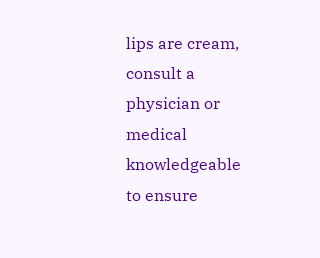lips are cream, consult a physician or medical knowledgeable to ensure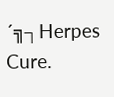´╗┐Herpes Cure.